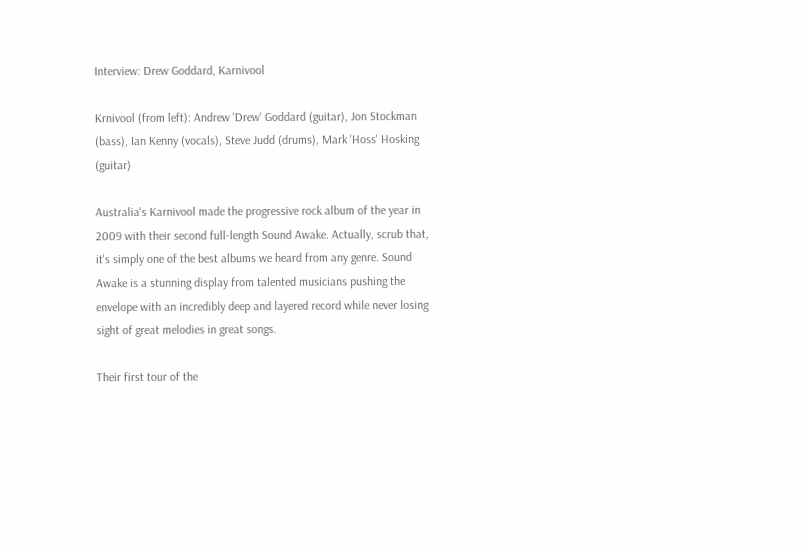Interview: Drew Goddard, Karnivool

Krnivool (from left): Andrew 'Drew' Goddard (guitar), Jon Stockman (bass), Ian Kenny (vocals), Steve Judd (drums), Mark 'Hoss' Hosking (guitar)

Australia's Karnivool made the progressive rock album of the year in 2009 with their second full-length Sound Awake. Actually, scrub that, it's simply one of the best albums we heard from any genre. Sound Awake is a stunning display from talented musicians pushing the envelope with an incredibly deep and layered record while never losing sight of great melodies in great songs.

Their first tour of the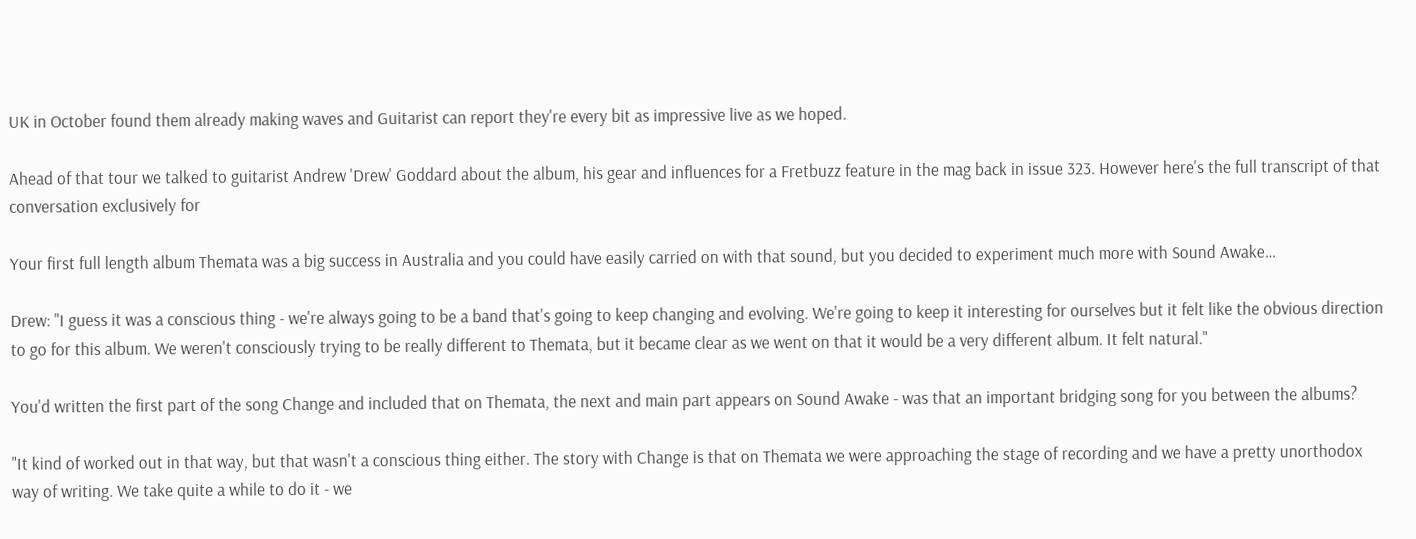UK in October found them already making waves and Guitarist can report they're every bit as impressive live as we hoped.

Ahead of that tour we talked to guitarist Andrew 'Drew' Goddard about the album, his gear and influences for a Fretbuzz feature in the mag back in issue 323. However here's the full transcript of that conversation exclusively for

Your first full length album Themata was a big success in Australia and you could have easily carried on with that sound, but you decided to experiment much more with Sound Awake…

Drew: "I guess it was a conscious thing - we're always going to be a band that's going to keep changing and evolving. We're going to keep it interesting for ourselves but it felt like the obvious direction to go for this album. We weren't consciously trying to be really different to Themata, but it became clear as we went on that it would be a very different album. It felt natural."

You'd written the first part of the song Change and included that on Themata, the next and main part appears on Sound Awake - was that an important bridging song for you between the albums?

"It kind of worked out in that way, but that wasn't a conscious thing either. The story with Change is that on Themata we were approaching the stage of recording and we have a pretty unorthodox way of writing. We take quite a while to do it - we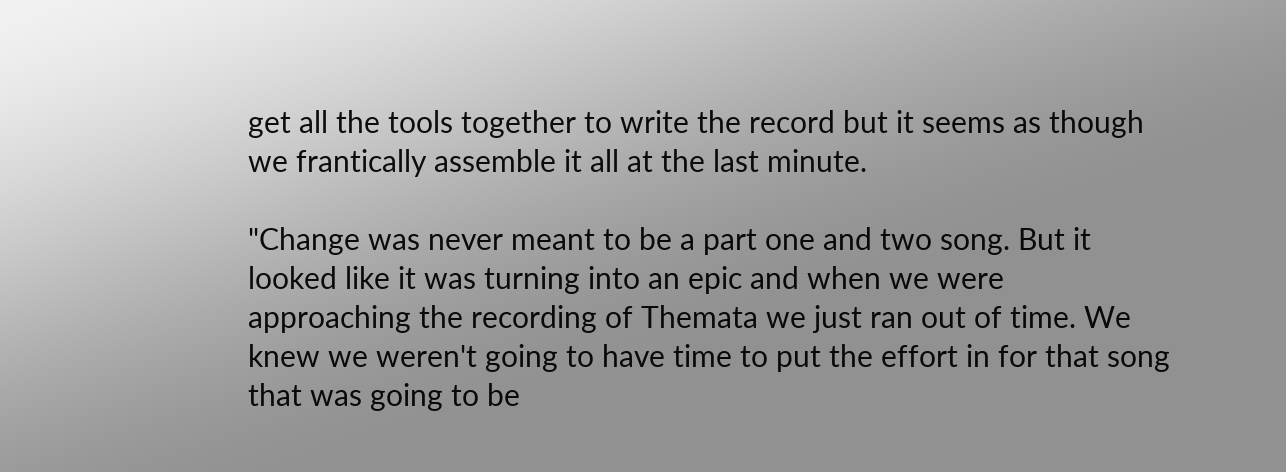get all the tools together to write the record but it seems as though we frantically assemble it all at the last minute.

"Change was never meant to be a part one and two song. But it looked like it was turning into an epic and when we were approaching the recording of Themata we just ran out of time. We knew we weren't going to have time to put the effort in for that song that was going to be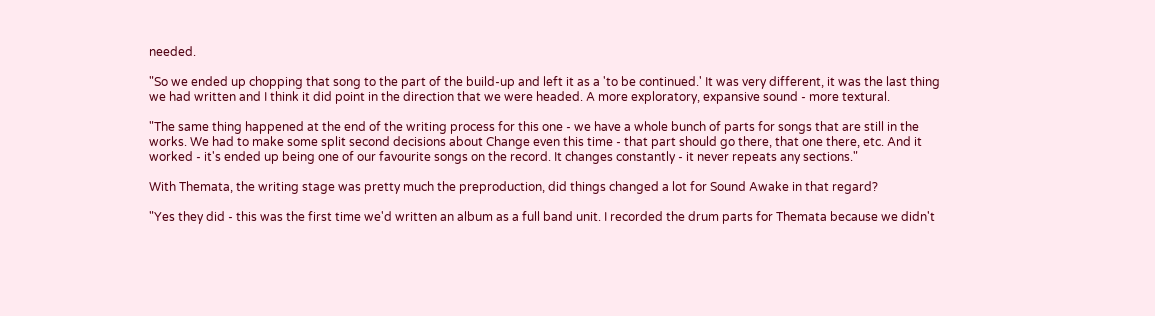needed.

"So we ended up chopping that song to the part of the build-up and left it as a 'to be continued.' It was very different, it was the last thing we had written and I think it did point in the direction that we were headed. A more exploratory, expansive sound - more textural.

"The same thing happened at the end of the writing process for this one - we have a whole bunch of parts for songs that are still in the works. We had to make some split second decisions about Change even this time - that part should go there, that one there, etc. And it worked - it's ended up being one of our favourite songs on the record. It changes constantly - it never repeats any sections."

With Themata, the writing stage was pretty much the preproduction, did things changed a lot for Sound Awake in that regard?

"Yes they did - this was the first time we'd written an album as a full band unit. I recorded the drum parts for Themata because we didn't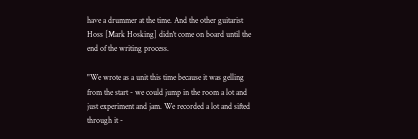have a drummer at the time. And the other guitarist Hoss [Mark Hosking] didn't come on board until the end of the writing process.

"We wrote as a unit this time because it was gelling from the start - we could jump in the room a lot and just experiment and jam. We recorded a lot and sifted through it -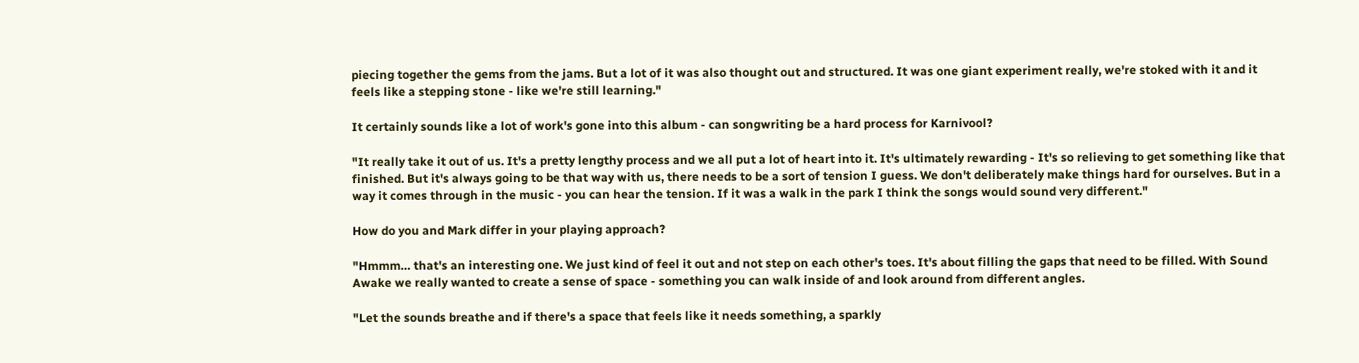piecing together the gems from the jams. But a lot of it was also thought out and structured. It was one giant experiment really, we're stoked with it and it feels like a stepping stone - like we're still learning."

It certainly sounds like a lot of work's gone into this album - can songwriting be a hard process for Karnivool?

"It really take it out of us. It's a pretty lengthy process and we all put a lot of heart into it. It's ultimately rewarding - It's so relieving to get something like that finished. But it's always going to be that way with us, there needs to be a sort of tension I guess. We don't deliberately make things hard for ourselves. But in a way it comes through in the music - you can hear the tension. If it was a walk in the park I think the songs would sound very different."

How do you and Mark differ in your playing approach?

"Hmmm… that's an interesting one. We just kind of feel it out and not step on each other's toes. It's about filling the gaps that need to be filled. With Sound Awake we really wanted to create a sense of space - something you can walk inside of and look around from different angles.

"Let the sounds breathe and if there's a space that feels like it needs something, a sparkly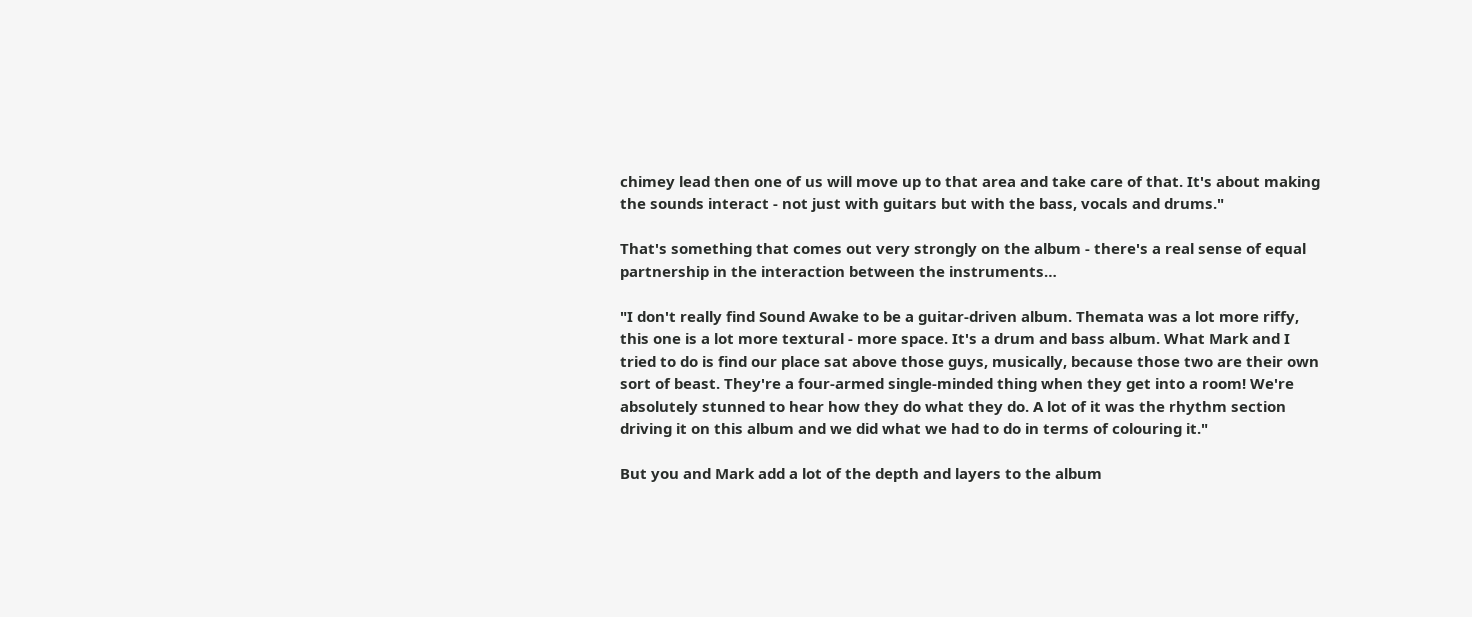chimey lead then one of us will move up to that area and take care of that. It's about making the sounds interact - not just with guitars but with the bass, vocals and drums."

That's something that comes out very strongly on the album - there's a real sense of equal partnership in the interaction between the instruments…

"I don't really find Sound Awake to be a guitar-driven album. Themata was a lot more riffy, this one is a lot more textural - more space. It's a drum and bass album. What Mark and I tried to do is find our place sat above those guys, musically, because those two are their own sort of beast. They're a four-armed single-minded thing when they get into a room! We're absolutely stunned to hear how they do what they do. A lot of it was the rhythm section driving it on this album and we did what we had to do in terms of colouring it."

But you and Mark add a lot of the depth and layers to the album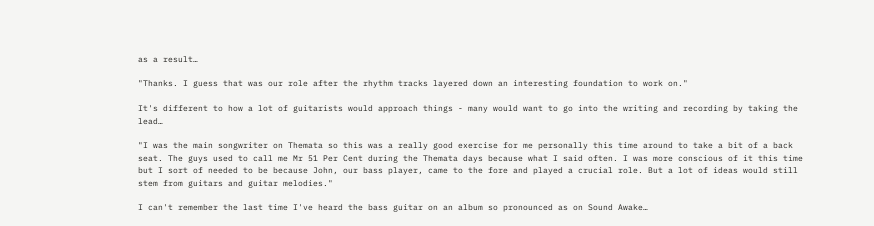as a result…

"Thanks. I guess that was our role after the rhythm tracks layered down an interesting foundation to work on."

It's different to how a lot of guitarists would approach things - many would want to go into the writing and recording by taking the lead…

"I was the main songwriter on Themata so this was a really good exercise for me personally this time around to take a bit of a back seat. The guys used to call me Mr 51 Per Cent during the Themata days because what I said often. I was more conscious of it this time but I sort of needed to be because John, our bass player, came to the fore and played a crucial role. But a lot of ideas would still stem from guitars and guitar melodies."

I can't remember the last time I've heard the bass guitar on an album so pronounced as on Sound Awake…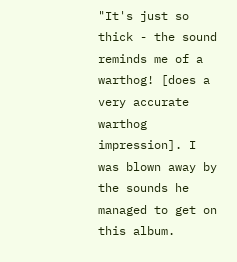"It's just so thick - the sound reminds me of a warthog! [does a very accurate warthog impression]. I was blown away by the sounds he managed to get on this album.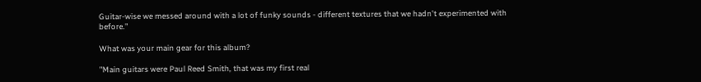Guitar-wise we messed around with a lot of funky sounds - different textures that we hadn't experimented with before."

What was your main gear for this album?

"Main guitars were Paul Reed Smith, that was my first real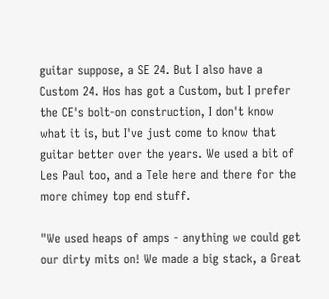guitar suppose, a SE 24. But I also have a Custom 24. Hos has got a Custom, but I prefer the CE's bolt-on construction, I don't know what it is, but I've just come to know that guitar better over the years. We used a bit of Les Paul too, and a Tele here and there for the more chimey top end stuff.

"We used heaps of amps - anything we could get our dirty mits on! We made a big stack, a Great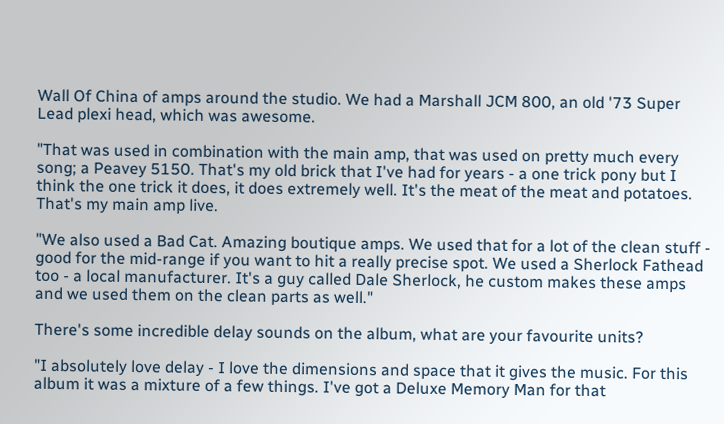Wall Of China of amps around the studio. We had a Marshall JCM 800, an old '73 Super Lead plexi head, which was awesome.

"That was used in combination with the main amp, that was used on pretty much every song; a Peavey 5150. That's my old brick that I've had for years - a one trick pony but I think the one trick it does, it does extremely well. It's the meat of the meat and potatoes. That's my main amp live.

"We also used a Bad Cat. Amazing boutique amps. We used that for a lot of the clean stuff - good for the mid-range if you want to hit a really precise spot. We used a Sherlock Fathead too - a local manufacturer. It's a guy called Dale Sherlock, he custom makes these amps and we used them on the clean parts as well."

There's some incredible delay sounds on the album, what are your favourite units?

"I absolutely love delay - I love the dimensions and space that it gives the music. For this album it was a mixture of a few things. I've got a Deluxe Memory Man for that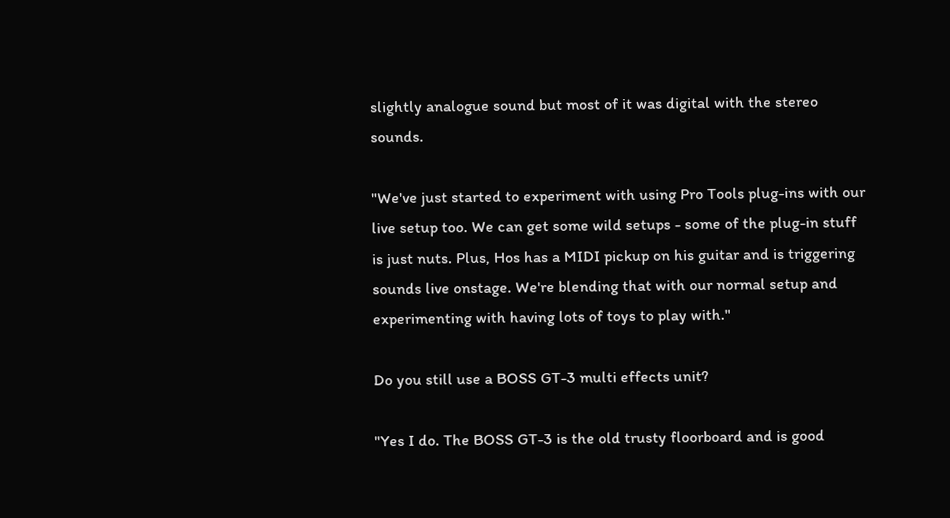slightly analogue sound but most of it was digital with the stereo sounds.

"We've just started to experiment with using Pro Tools plug-ins with our live setup too. We can get some wild setups - some of the plug-in stuff is just nuts. Plus, Hos has a MIDI pickup on his guitar and is triggering sounds live onstage. We're blending that with our normal setup and experimenting with having lots of toys to play with."

Do you still use a BOSS GT-3 multi effects unit?

"Yes I do. The BOSS GT-3 is the old trusty floorboard and is good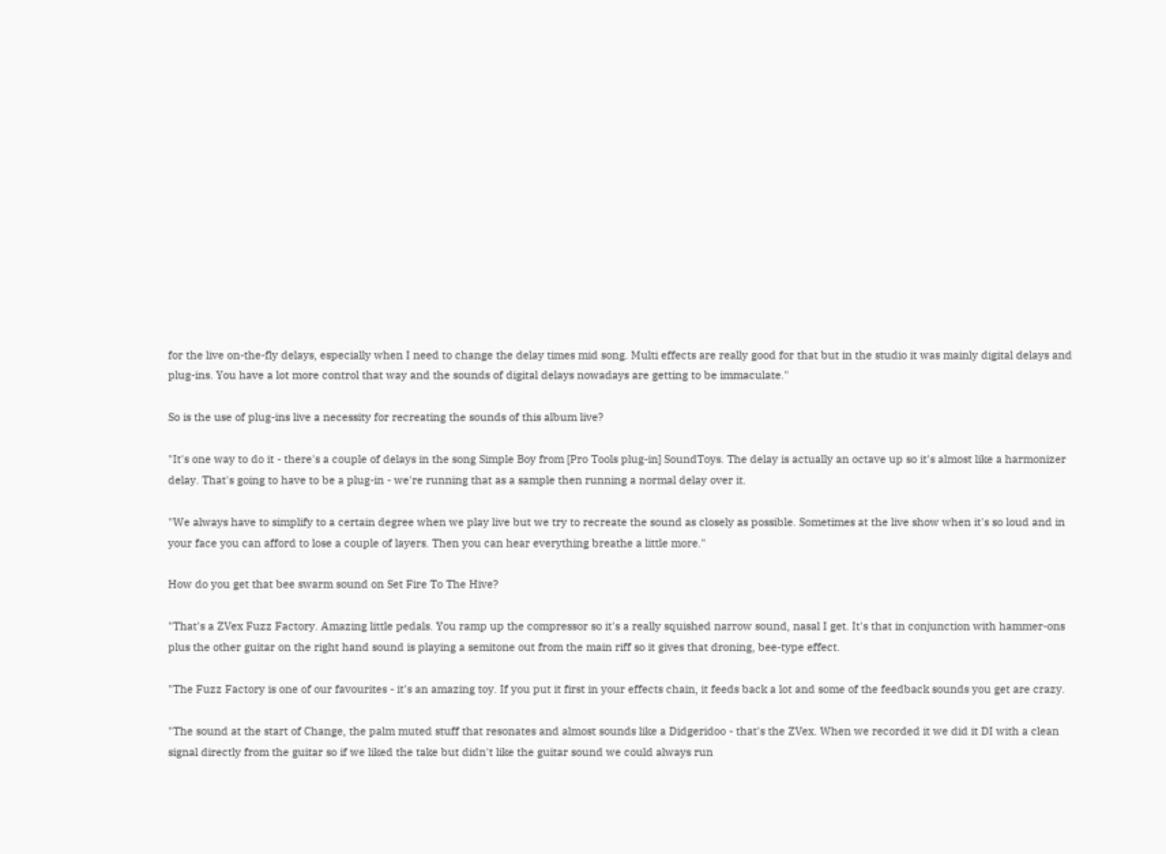for the live on-the-fly delays, especially when I need to change the delay times mid song. Multi effects are really good for that but in the studio it was mainly digital delays and plug-ins. You have a lot more control that way and the sounds of digital delays nowadays are getting to be immaculate."

So is the use of plug-ins live a necessity for recreating the sounds of this album live?

"It's one way to do it - there's a couple of delays in the song Simple Boy from [Pro Tools plug-in] SoundToys. The delay is actually an octave up so it's almost like a harmonizer delay. That's going to have to be a plug-in - we're running that as a sample then running a normal delay over it.

"We always have to simplify to a certain degree when we play live but we try to recreate the sound as closely as possible. Sometimes at the live show when it's so loud and in your face you can afford to lose a couple of layers. Then you can hear everything breathe a little more."

How do you get that bee swarm sound on Set Fire To The Hive?

"That's a ZVex Fuzz Factory. Amazing little pedals. You ramp up the compressor so it's a really squished narrow sound, nasal I get. It's that in conjunction with hammer-ons plus the other guitar on the right hand sound is playing a semitone out from the main riff so it gives that droning, bee-type effect.

"The Fuzz Factory is one of our favourites - it's an amazing toy. If you put it first in your effects chain, it feeds back a lot and some of the feedback sounds you get are crazy.

"The sound at the start of Change, the palm muted stuff that resonates and almost sounds like a Didgeridoo - that's the ZVex. When we recorded it we did it DI with a clean signal directly from the guitar so if we liked the take but didn't like the guitar sound we could always run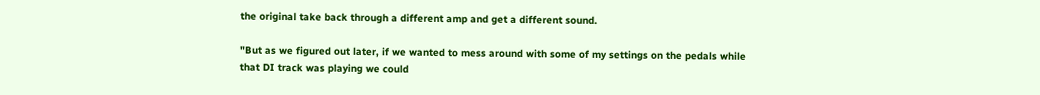the original take back through a different amp and get a different sound.

"But as we figured out later, if we wanted to mess around with some of my settings on the pedals while that DI track was playing we could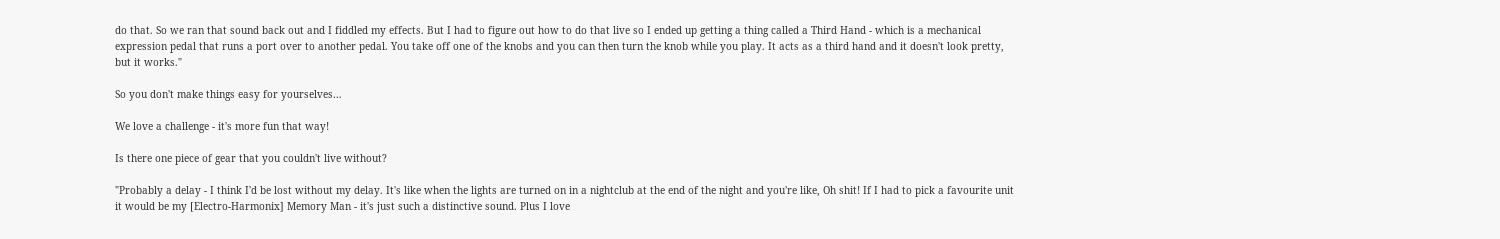do that. So we ran that sound back out and I fiddled my effects. But I had to figure out how to do that live so I ended up getting a thing called a Third Hand - which is a mechanical expression pedal that runs a port over to another pedal. You take off one of the knobs and you can then turn the knob while you play. It acts as a third hand and it doesn't look pretty, but it works."

So you don't make things easy for yourselves…

We love a challenge - it's more fun that way!

Is there one piece of gear that you couldn't live without?

"Probably a delay - I think I'd be lost without my delay. It's like when the lights are turned on in a nightclub at the end of the night and you're like, Oh shit! If I had to pick a favourite unit it would be my [Electro-Harmonix] Memory Man - it's just such a distinctive sound. Plus I love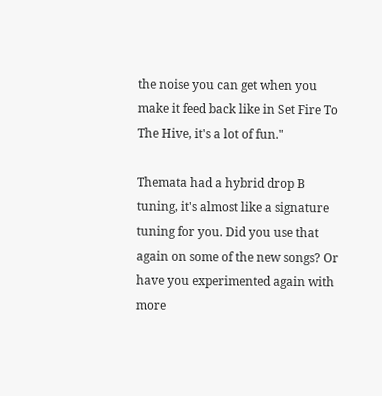the noise you can get when you make it feed back like in Set Fire To The Hive, it's a lot of fun."

Themata had a hybrid drop B tuning, it's almost like a signature tuning for you. Did you use that again on some of the new songs? Or have you experimented again with more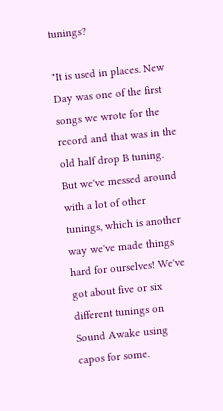tunings?

"It is used in places. New Day was one of the first songs we wrote for the record and that was in the old half drop B tuning. But we've messed around with a lot of other tunings, which is another way we've made things hard for ourselves! We've got about five or six different tunings on Sound Awake using capos for some.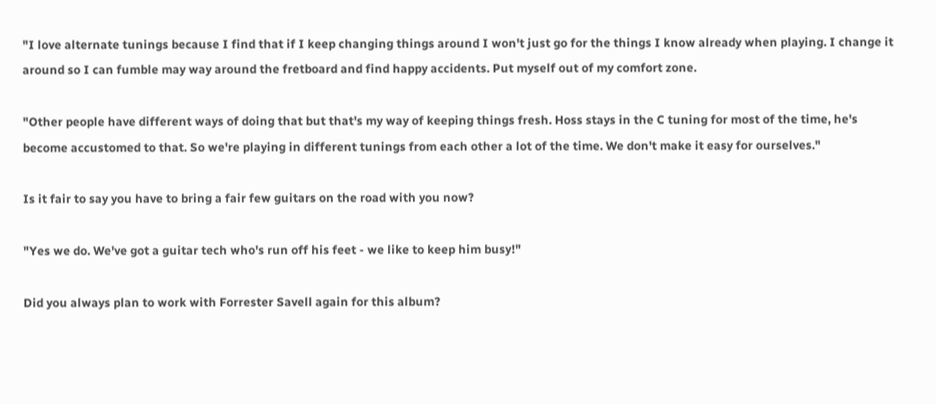"I love alternate tunings because I find that if I keep changing things around I won't just go for the things I know already when playing. I change it around so I can fumble may way around the fretboard and find happy accidents. Put myself out of my comfort zone.

"Other people have different ways of doing that but that's my way of keeping things fresh. Hoss stays in the C tuning for most of the time, he's become accustomed to that. So we're playing in different tunings from each other a lot of the time. We don't make it easy for ourselves."

Is it fair to say you have to bring a fair few guitars on the road with you now?

"Yes we do. We've got a guitar tech who's run off his feet - we like to keep him busy!"

Did you always plan to work with Forrester Savell again for this album?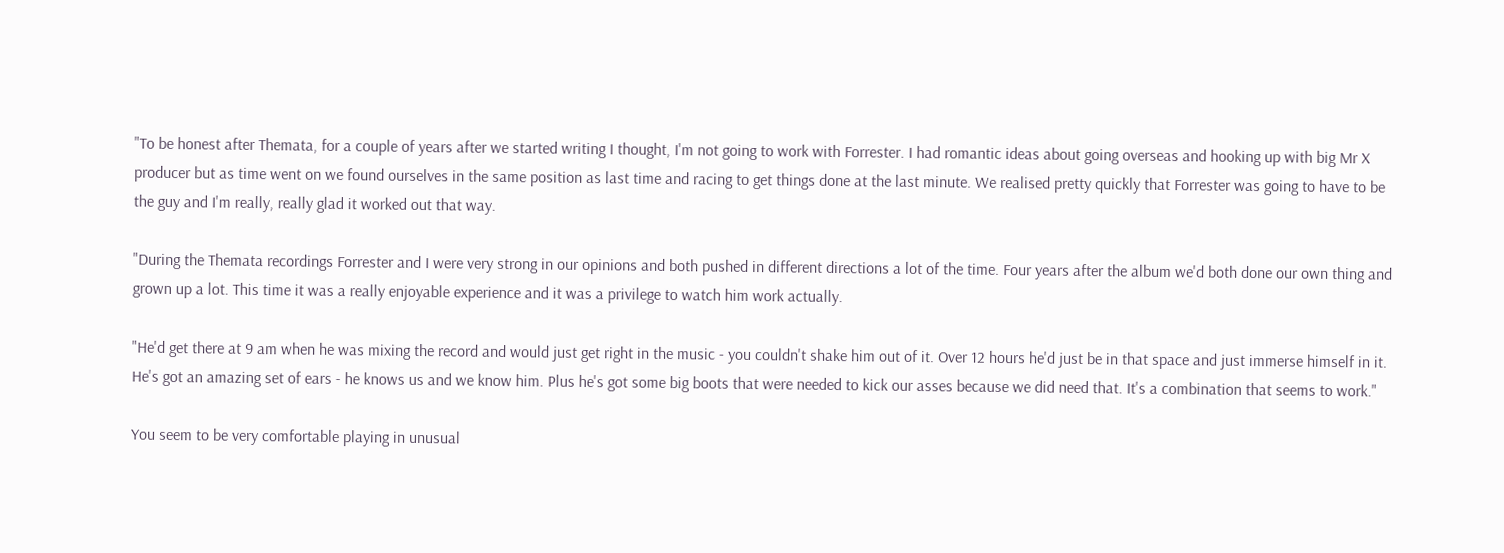"To be honest after Themata, for a couple of years after we started writing I thought, I'm not going to work with Forrester. I had romantic ideas about going overseas and hooking up with big Mr X producer but as time went on we found ourselves in the same position as last time and racing to get things done at the last minute. We realised pretty quickly that Forrester was going to have to be the guy and I'm really, really glad it worked out that way.

"During the Themata recordings Forrester and I were very strong in our opinions and both pushed in different directions a lot of the time. Four years after the album we'd both done our own thing and grown up a lot. This time it was a really enjoyable experience and it was a privilege to watch him work actually.

"He'd get there at 9 am when he was mixing the record and would just get right in the music - you couldn't shake him out of it. Over 12 hours he'd just be in that space and just immerse himself in it. He's got an amazing set of ears - he knows us and we know him. Plus he's got some big boots that were needed to kick our asses because we did need that. It's a combination that seems to work."

You seem to be very comfortable playing in unusual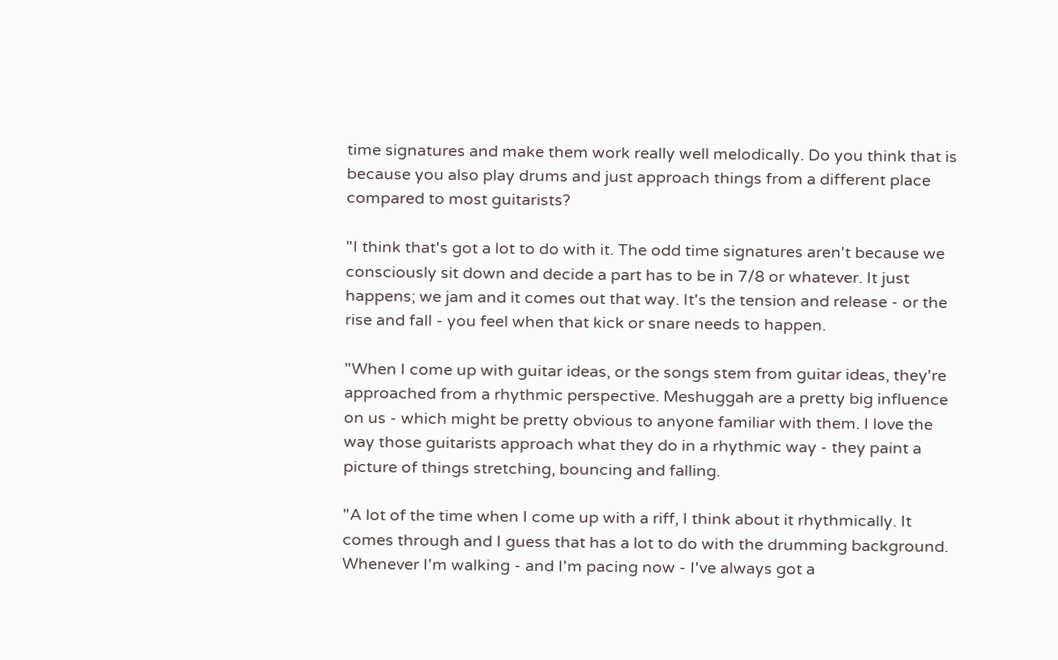time signatures and make them work really well melodically. Do you think that is because you also play drums and just approach things from a different place compared to most guitarists?

"I think that's got a lot to do with it. The odd time signatures aren't because we consciously sit down and decide a part has to be in 7/8 or whatever. It just happens; we jam and it comes out that way. It's the tension and release - or the rise and fall - you feel when that kick or snare needs to happen.

"When I come up with guitar ideas, or the songs stem from guitar ideas, they're approached from a rhythmic perspective. Meshuggah are a pretty big influence on us - which might be pretty obvious to anyone familiar with them. I love the way those guitarists approach what they do in a rhythmic way - they paint a picture of things stretching, bouncing and falling.

"A lot of the time when I come up with a riff, I think about it rhythmically. It comes through and I guess that has a lot to do with the drumming background. Whenever I'm walking - and I'm pacing now - I've always got a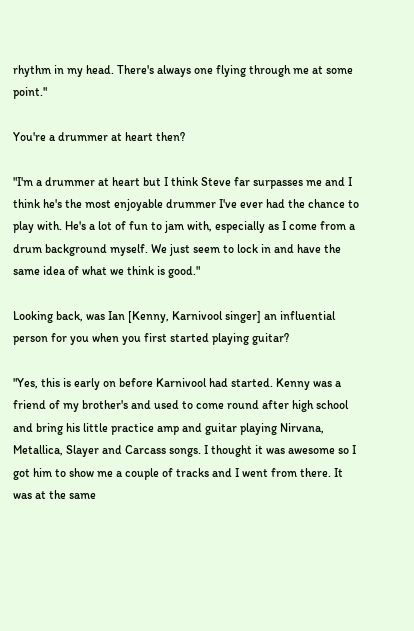rhythm in my head. There's always one flying through me at some point."

You're a drummer at heart then?

"I'm a drummer at heart but I think Steve far surpasses me and I think he's the most enjoyable drummer I've ever had the chance to play with. He's a lot of fun to jam with, especially as I come from a drum background myself. We just seem to lock in and have the same idea of what we think is good."

Looking back, was Ian [Kenny, Karnivool singer] an influential person for you when you first started playing guitar?

"Yes, this is early on before Karnivool had started. Kenny was a friend of my brother's and used to come round after high school and bring his little practice amp and guitar playing Nirvana, Metallica, Slayer and Carcass songs. I thought it was awesome so I got him to show me a couple of tracks and I went from there. It was at the same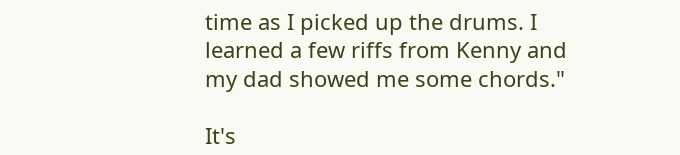time as I picked up the drums. I learned a few riffs from Kenny and my dad showed me some chords."

It's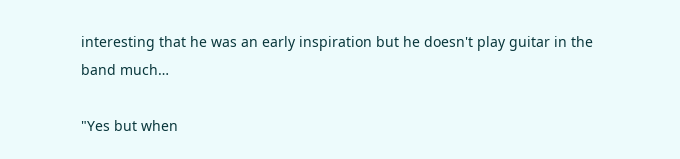interesting that he was an early inspiration but he doesn't play guitar in the band much…

"Yes but when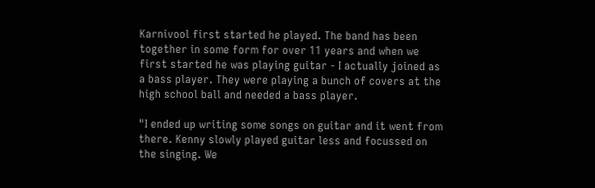Karnivool first started he played. The band has been together in some form for over 11 years and when we first started he was playing guitar - I actually joined as a bass player. They were playing a bunch of covers at the high school ball and needed a bass player.

"I ended up writing some songs on guitar and it went from there. Kenny slowly played guitar less and focussed on the singing. We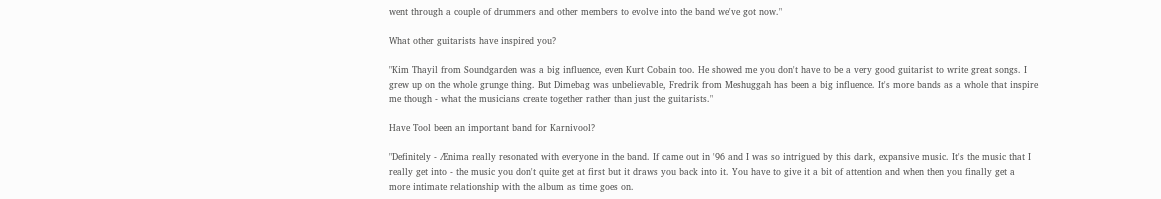went through a couple of drummers and other members to evolve into the band we've got now."

What other guitarists have inspired you?

"Kim Thayil from Soundgarden was a big influence, even Kurt Cobain too. He showed me you don't have to be a very good guitarist to write great songs. I grew up on the whole grunge thing. But Dimebag was unbelievable, Fredrik from Meshuggah has been a big influence. It's more bands as a whole that inspire me though - what the musicians create together rather than just the guitarists."

Have Tool been an important band for Karnivool?

"Definitely - Ænima really resonated with everyone in the band. If came out in '96 and I was so intrigued by this dark, expansive music. It's the music that I really get into - the music you don't quite get at first but it draws you back into it. You have to give it a bit of attention and when then you finally get a more intimate relationship with the album as time goes on.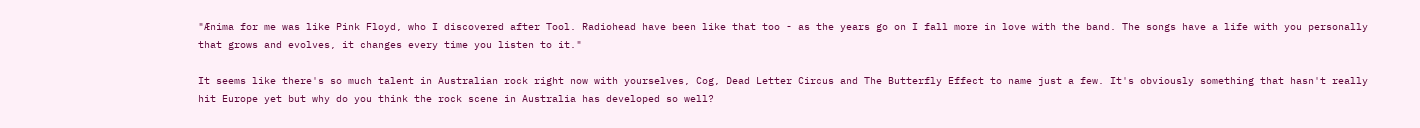"Ænima for me was like Pink Floyd, who I discovered after Tool. Radiohead have been like that too - as the years go on I fall more in love with the band. The songs have a life with you personally that grows and evolves, it changes every time you listen to it."

It seems like there's so much talent in Australian rock right now with yourselves, Cog, Dead Letter Circus and The Butterfly Effect to name just a few. It's obviously something that hasn't really hit Europe yet but why do you think the rock scene in Australia has developed so well?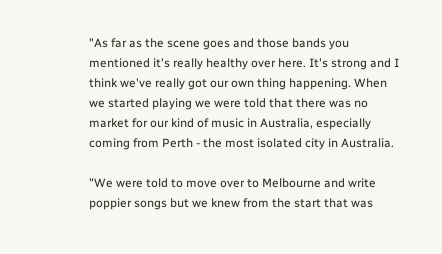"As far as the scene goes and those bands you mentioned it's really healthy over here. It's strong and I think we've really got our own thing happening. When we started playing we were told that there was no market for our kind of music in Australia, especially coming from Perth - the most isolated city in Australia.

"We were told to move over to Melbourne and write poppier songs but we knew from the start that was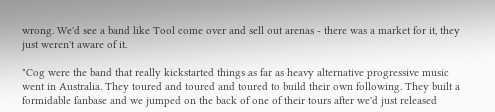wrong. We'd see a band like Tool come over and sell out arenas - there was a market for it, they just weren't aware of it.

"Cog were the band that really kickstarted things as far as heavy alternative progressive music went in Australia. They toured and toured and toured to build their own following. They built a formidable fanbase and we jumped on the back of one of their tours after we'd just released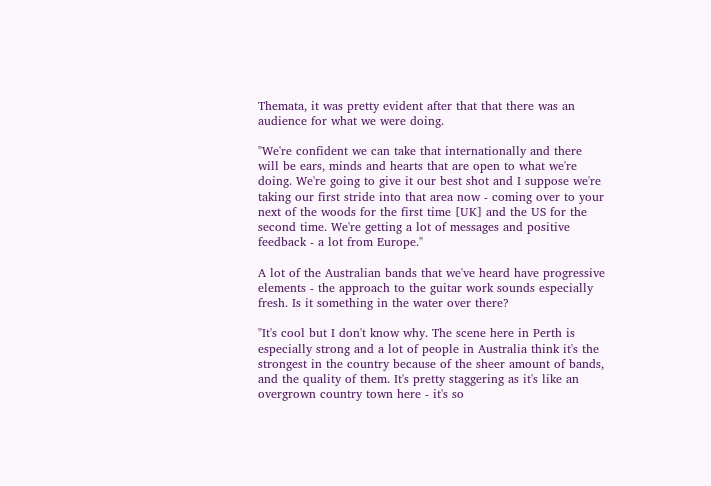Themata, it was pretty evident after that that there was an audience for what we were doing.

"We're confident we can take that internationally and there will be ears, minds and hearts that are open to what we're doing. We're going to give it our best shot and I suppose we're taking our first stride into that area now - coming over to your next of the woods for the first time [UK] and the US for the second time. We're getting a lot of messages and positive feedback - a lot from Europe."

A lot of the Australian bands that we've heard have progressive elements - the approach to the guitar work sounds especially fresh. Is it something in the water over there?

"It's cool but I don't know why. The scene here in Perth is especially strong and a lot of people in Australia think it's the strongest in the country because of the sheer amount of bands, and the quality of them. It's pretty staggering as it's like an overgrown country town here - it's so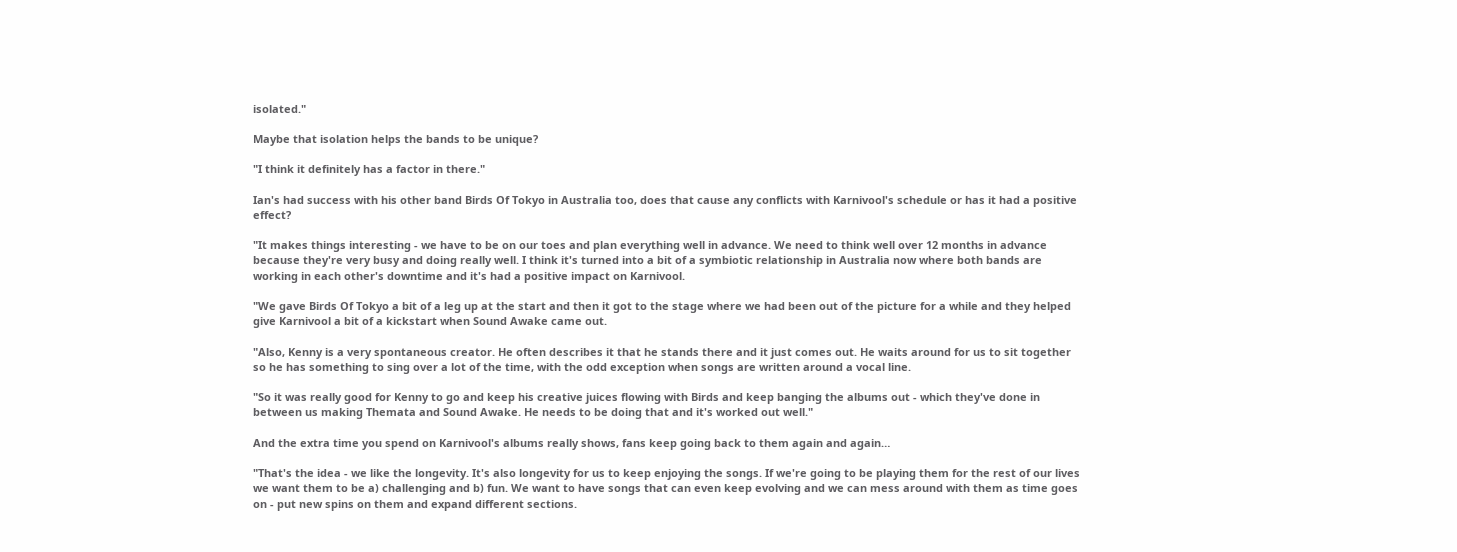isolated."

Maybe that isolation helps the bands to be unique?

"I think it definitely has a factor in there."

Ian's had success with his other band Birds Of Tokyo in Australia too, does that cause any conflicts with Karnivool's schedule or has it had a positive effect?

"It makes things interesting - we have to be on our toes and plan everything well in advance. We need to think well over 12 months in advance because they're very busy and doing really well. I think it's turned into a bit of a symbiotic relationship in Australia now where both bands are working in each other's downtime and it's had a positive impact on Karnivool.

"We gave Birds Of Tokyo a bit of a leg up at the start and then it got to the stage where we had been out of the picture for a while and they helped give Karnivool a bit of a kickstart when Sound Awake came out.

"Also, Kenny is a very spontaneous creator. He often describes it that he stands there and it just comes out. He waits around for us to sit together so he has something to sing over a lot of the time, with the odd exception when songs are written around a vocal line.

"So it was really good for Kenny to go and keep his creative juices flowing with Birds and keep banging the albums out - which they've done in between us making Themata and Sound Awake. He needs to be doing that and it's worked out well."

And the extra time you spend on Karnivool's albums really shows, fans keep going back to them again and again…

"That's the idea - we like the longevity. It's also longevity for us to keep enjoying the songs. If we're going to be playing them for the rest of our lives we want them to be a) challenging and b) fun. We want to have songs that can even keep evolving and we can mess around with them as time goes on - put new spins on them and expand different sections.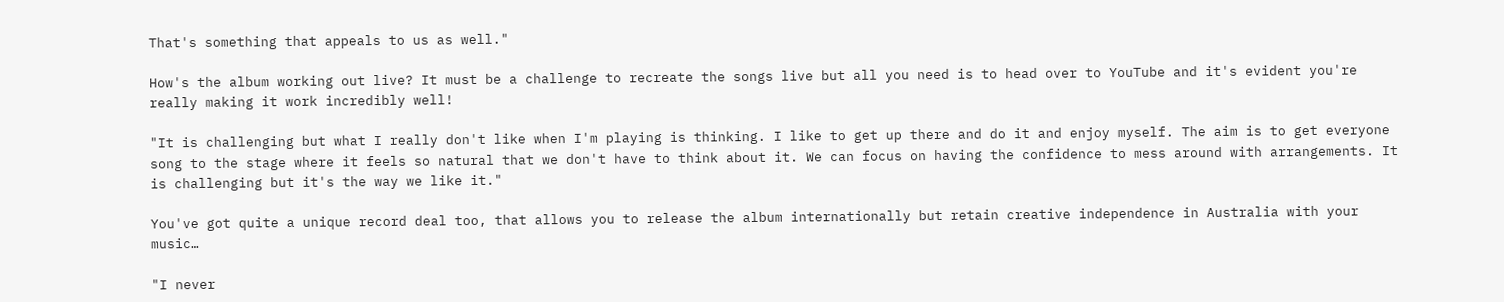That's something that appeals to us as well."

How's the album working out live? It must be a challenge to recreate the songs live but all you need is to head over to YouTube and it's evident you're really making it work incredibly well!

"It is challenging but what I really don't like when I'm playing is thinking. I like to get up there and do it and enjoy myself. The aim is to get everyone song to the stage where it feels so natural that we don't have to think about it. We can focus on having the confidence to mess around with arrangements. It is challenging but it's the way we like it."

You've got quite a unique record deal too, that allows you to release the album internationally but retain creative independence in Australia with your music…

"I never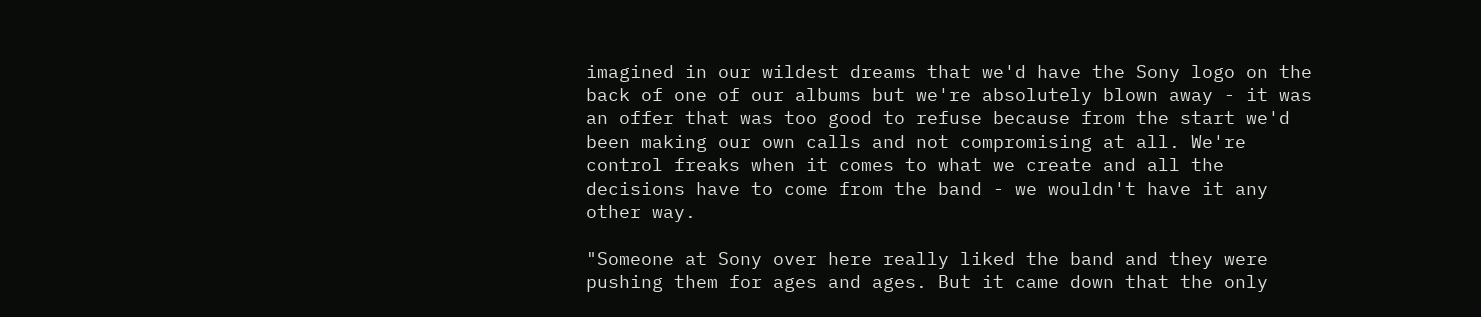imagined in our wildest dreams that we'd have the Sony logo on the back of one of our albums but we're absolutely blown away - it was an offer that was too good to refuse because from the start we'd been making our own calls and not compromising at all. We're control freaks when it comes to what we create and all the decisions have to come from the band - we wouldn't have it any other way.

"Someone at Sony over here really liked the band and they were pushing them for ages and ages. But it came down that the only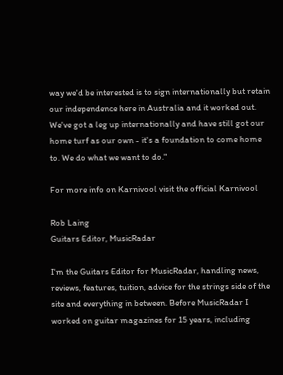way we'd be interested is to sign internationally but retain our independence here in Australia and it worked out. We've got a leg up internationally and have still got our home turf as our own - it's a foundation to come home to. We do what we want to do."

For more info on Karnivool visit the official Karnivool

Rob Laing
Guitars Editor, MusicRadar

I'm the Guitars Editor for MusicRadar, handling news, reviews, features, tuition, advice for the strings side of the site and everything in between. Before MusicRadar I worked on guitar magazines for 15 years, including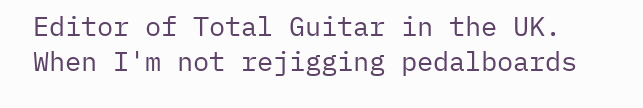Editor of Total Guitar in the UK. When I'm not rejigging pedalboards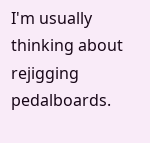I'm usually thinking about rejigging pedalboards.